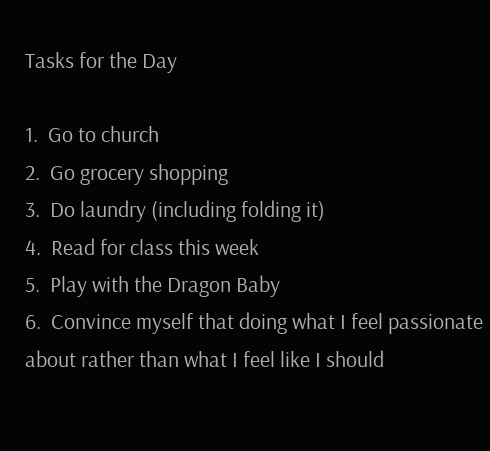Tasks for the Day

1.  Go to church
2.  Go grocery shopping
3.  Do laundry (including folding it)
4.  Read for class this week
5.  Play with the Dragon Baby
6.  Convince myself that doing what I feel passionate about rather than what I feel like I should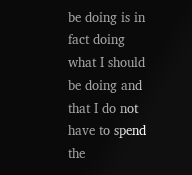be doing is in fact doing what I should be doing and that I do not have to spend the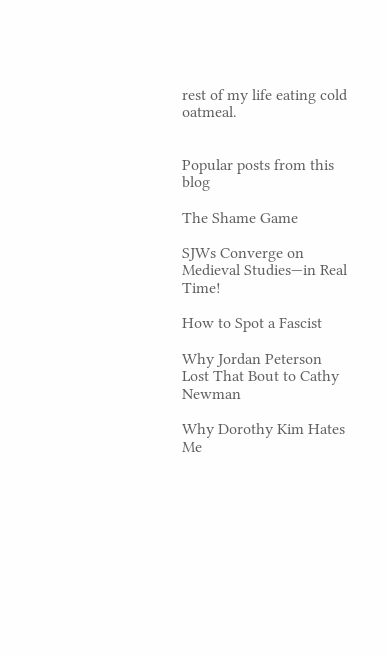rest of my life eating cold oatmeal.


Popular posts from this blog

The Shame Game

SJWs Converge on Medieval Studies—in Real Time!

How to Spot a Fascist

Why Jordan Peterson Lost That Bout to Cathy Newman

Why Dorothy Kim Hates Me